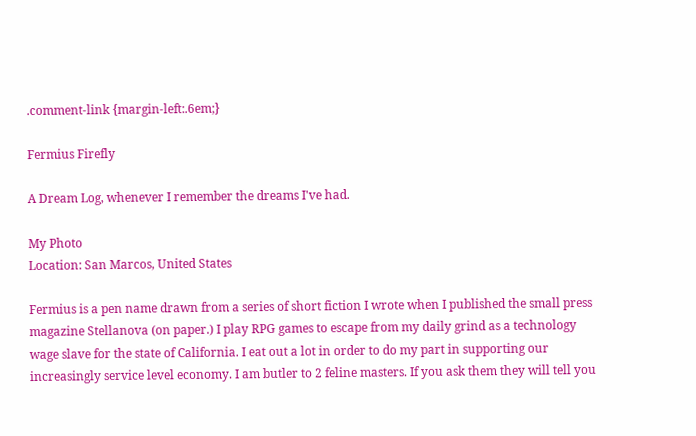.comment-link {margin-left:.6em;}

Fermius Firefly

A Dream Log, whenever I remember the dreams I've had.

My Photo
Location: San Marcos, United States

Fermius is a pen name drawn from a series of short fiction I wrote when I published the small press magazine Stellanova (on paper.) I play RPG games to escape from my daily grind as a technology wage slave for the state of California. I eat out a lot in order to do my part in supporting our increasingly service level economy. I am butler to 2 feline masters. If you ask them they will tell you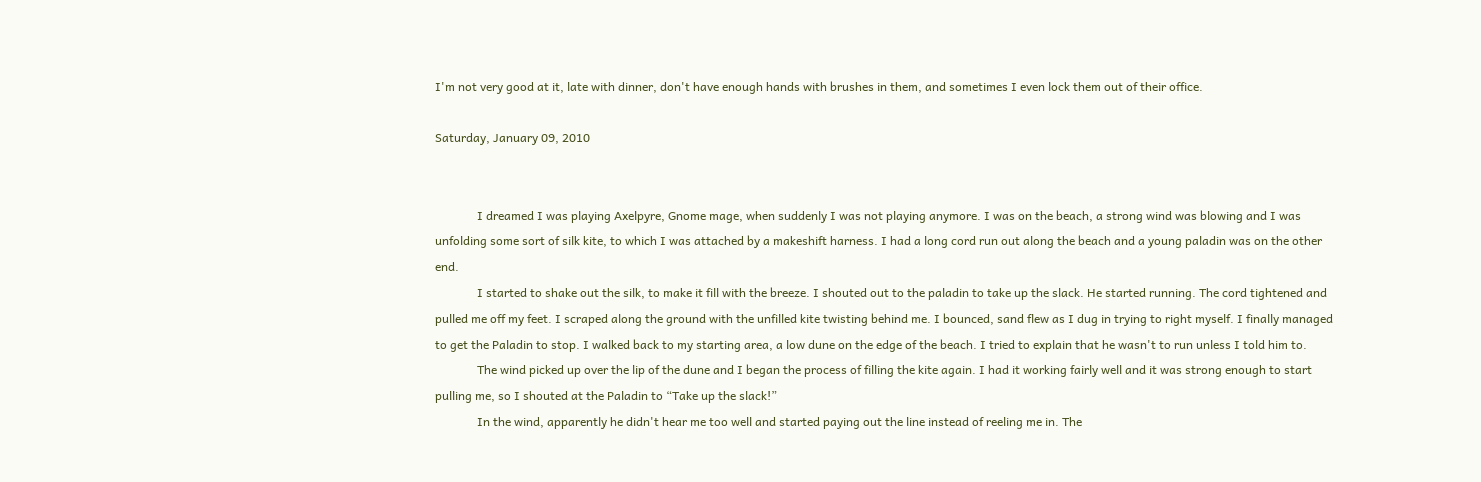I'm not very good at it, late with dinner, don't have enough hands with brushes in them, and sometimes I even lock them out of their office.

Saturday, January 09, 2010


              I dreamed I was playing Axelpyre, Gnome mage, when suddenly I was not playing anymore. I was on the beach, a strong wind was blowing and I was unfolding some sort of silk kite, to which I was attached by a makeshift harness. I had a long cord run out along the beach and a young paladin was on the other end.
              I started to shake out the silk, to make it fill with the breeze. I shouted out to the paladin to take up the slack. He started running. The cord tightened and pulled me off my feet. I scraped along the ground with the unfilled kite twisting behind me. I bounced, sand flew as I dug in trying to right myself. I finally managed to get the Paladin to stop. I walked back to my starting area, a low dune on the edge of the beach. I tried to explain that he wasn't to run unless I told him to.
              The wind picked up over the lip of the dune and I began the process of filling the kite again. I had it working fairly well and it was strong enough to start pulling me, so I shouted at the Paladin to “Take up the slack!”
              In the wind, apparently he didn't hear me too well and started paying out the line instead of reeling me in. The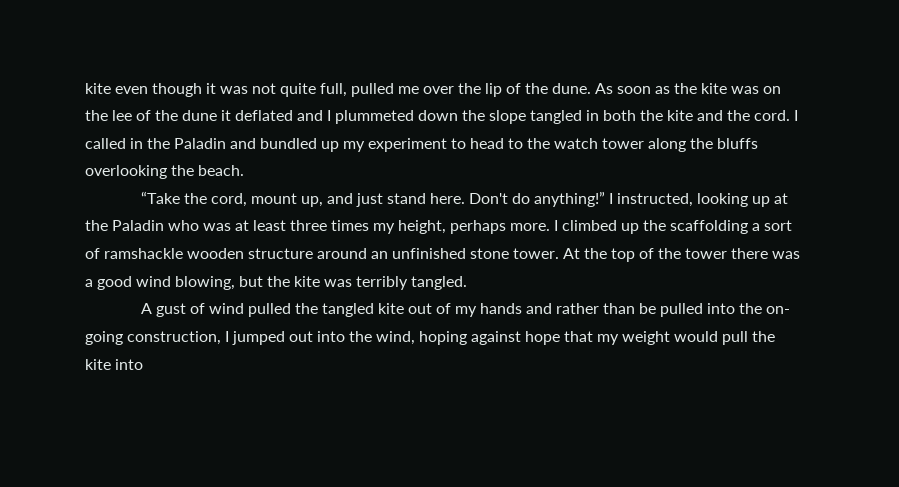kite even though it was not quite full, pulled me over the lip of the dune. As soon as the kite was on the lee of the dune it deflated and I plummeted down the slope tangled in both the kite and the cord. I called in the Paladin and bundled up my experiment to head to the watch tower along the bluffs overlooking the beach.
              “Take the cord, mount up, and just stand here. Don't do anything!” I instructed, looking up at the Paladin who was at least three times my height, perhaps more. I climbed up the scaffolding a sort of ramshackle wooden structure around an unfinished stone tower. At the top of the tower there was a good wind blowing, but the kite was terribly tangled.
              A gust of wind pulled the tangled kite out of my hands and rather than be pulled into the on-going construction, I jumped out into the wind, hoping against hope that my weight would pull the kite into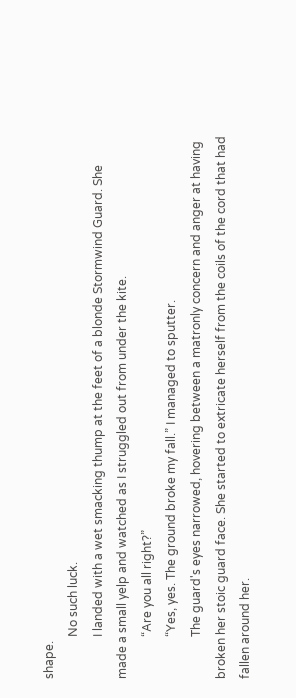shape.
              No such luck.
              I landed with a wet smacking thump at the feet of a blonde Stormwind Guard. She made a small yelp and watched as I struggled out from under the kite.
              “Are you all right?”
              “Yes, yes. The ground broke my fall.” I managed to sputter.
              The guard's eyes narrowed, hovering between a matronly concern and anger at having broken her stoic guard face. She started to extricate herself from the coils of the cord that had fallen around her.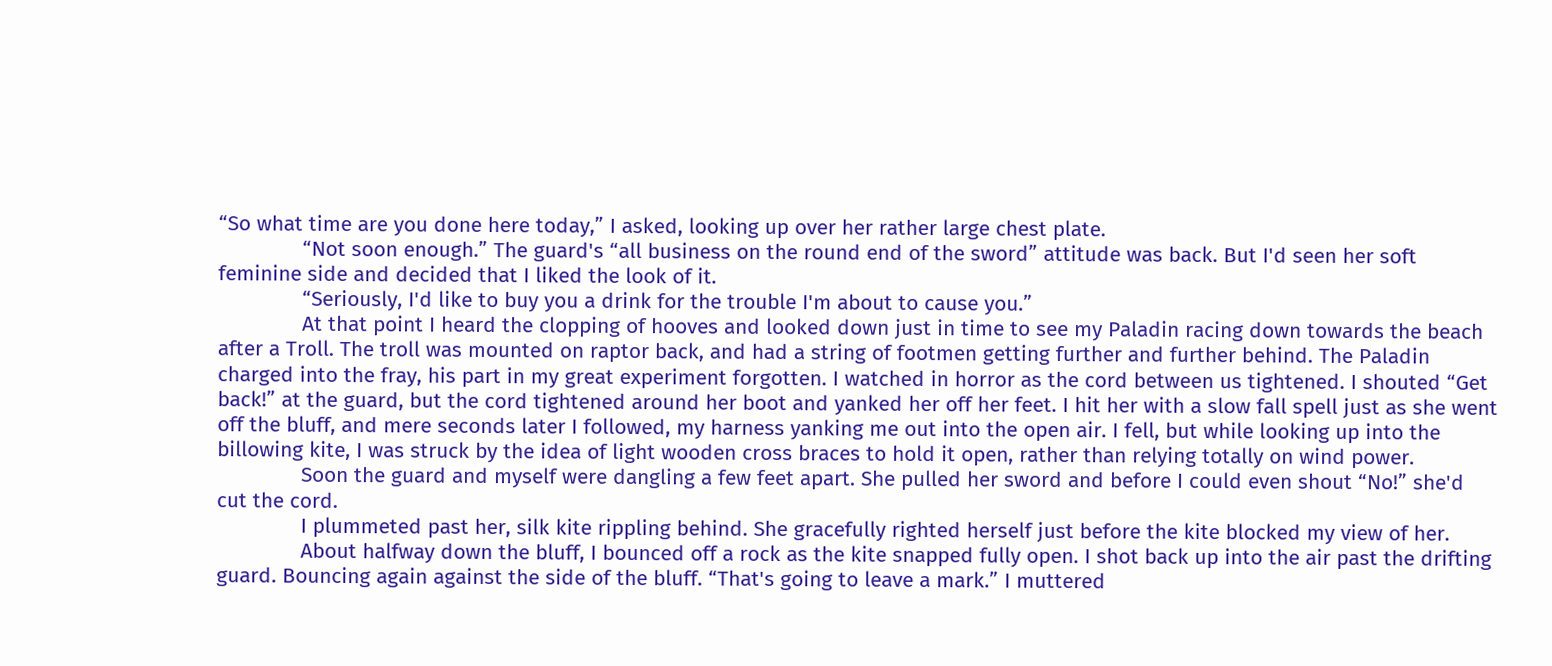“So what time are you done here today,” I asked, looking up over her rather large chest plate.
              “Not soon enough.” The guard's “all business on the round end of the sword” attitude was back. But I'd seen her soft feminine side and decided that I liked the look of it.
              “Seriously, I'd like to buy you a drink for the trouble I'm about to cause you.”
              At that point I heard the clopping of hooves and looked down just in time to see my Paladin racing down towards the beach after a Troll. The troll was mounted on raptor back, and had a string of footmen getting further and further behind. The Paladin charged into the fray, his part in my great experiment forgotten. I watched in horror as the cord between us tightened. I shouted “Get back!” at the guard, but the cord tightened around her boot and yanked her off her feet. I hit her with a slow fall spell just as she went off the bluff, and mere seconds later I followed, my harness yanking me out into the open air. I fell, but while looking up into the billowing kite, I was struck by the idea of light wooden cross braces to hold it open, rather than relying totally on wind power.
              Soon the guard and myself were dangling a few feet apart. She pulled her sword and before I could even shout “No!” she'd cut the cord.
              I plummeted past her, silk kite rippling behind. She gracefully righted herself just before the kite blocked my view of her.
              About halfway down the bluff, I bounced off a rock as the kite snapped fully open. I shot back up into the air past the drifting guard. Bouncing again against the side of the bluff. “That's going to leave a mark.” I muttered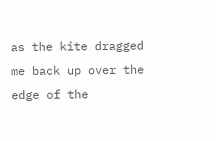as the kite dragged me back up over the edge of the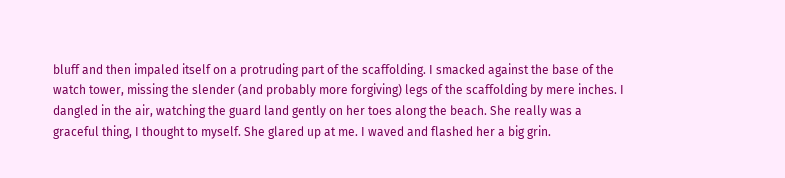bluff and then impaled itself on a protruding part of the scaffolding. I smacked against the base of the watch tower, missing the slender (and probably more forgiving) legs of the scaffolding by mere inches. I dangled in the air, watching the guard land gently on her toes along the beach. She really was a graceful thing, I thought to myself. She glared up at me. I waved and flashed her a big grin.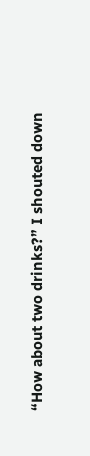“How about two drinks?” I shouted down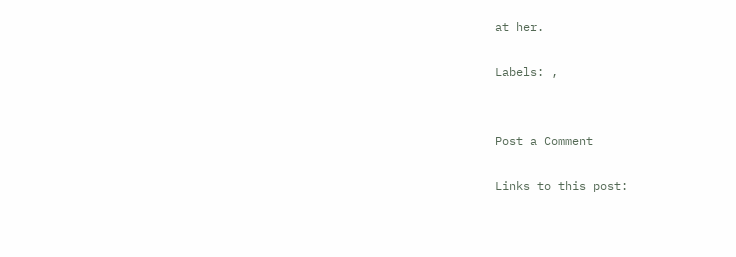at her.

Labels: ,


Post a Comment

Links to this post: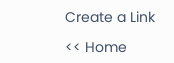Create a Link

<< Home